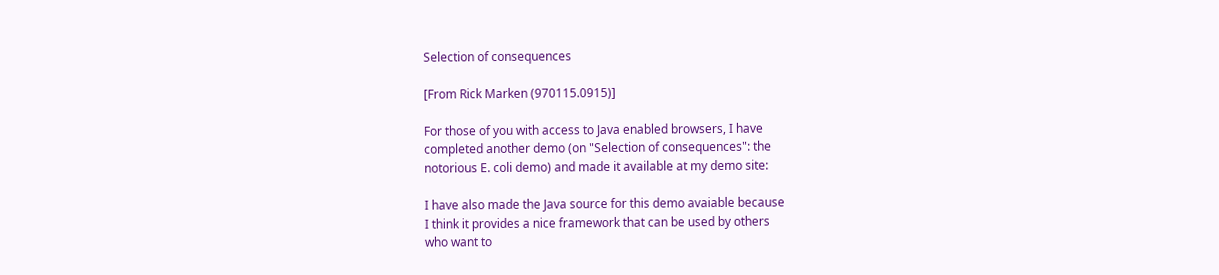Selection of consequences

[From Rick Marken (970115.0915)]

For those of you with access to Java enabled browsers, I have
completed another demo (on "Selection of consequences": the
notorious E. coli demo) and made it available at my demo site:

I have also made the Java source for this demo avaiable because
I think it provides a nice framework that can be used by others
who want to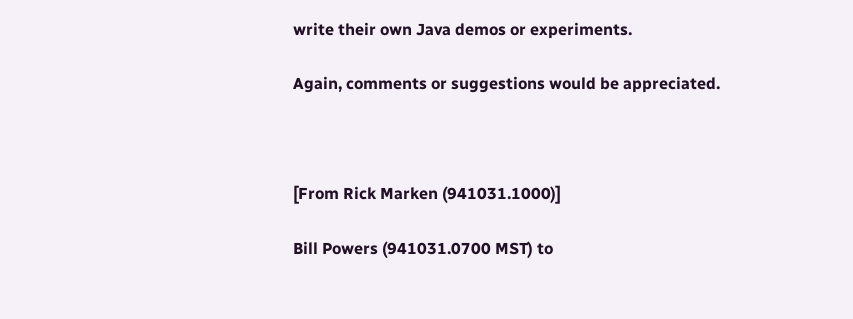write their own Java demos or experiments.

Again, comments or suggestions would be appreciated.



[From Rick Marken (941031.1000)]

Bill Powers (941031.0700 MST) to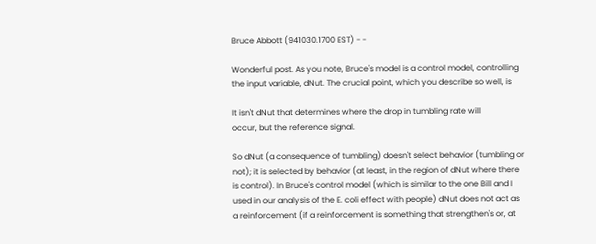Bruce Abbott (941030.1700 EST) - -

Wonderful post. As you note, Bruce's model is a control model, controlling
the input variable, dNut. The crucial point, which you describe so well, is

It isn't dNut that determines where the drop in tumbling rate will
occur, but the reference signal.

So dNut (a consequence of tumbling) doesn't select behavior (tumbling or
not); it is selected by behavior (at least, in the region of dNut where there
is control). In Bruce's control model (which is similar to the one Bill and I
used in our analysis of the E. coli effect with people) dNut does not act as
a reinforcement (if a reinforcement is something that strengthen's or, at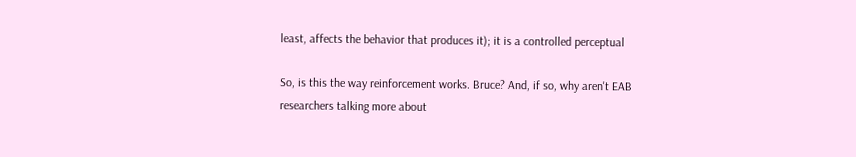least, affects the behavior that produces it); it is a controlled perceptual

So, is this the way reinforcement works. Bruce? And, if so, why aren't EAB
researchers talking more about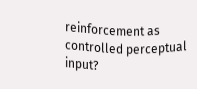reinforcement as controlled perceptual input?